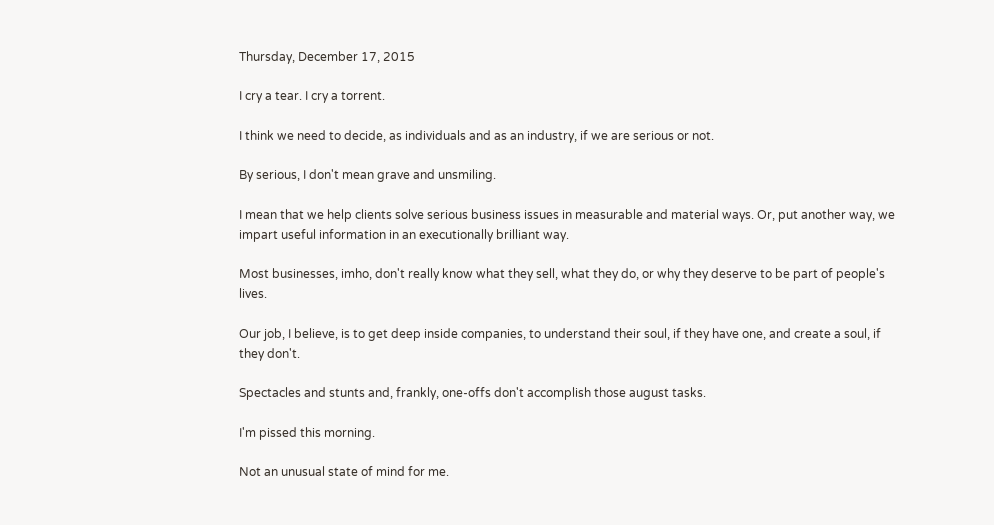Thursday, December 17, 2015

I cry a tear. I cry a torrent.

I think we need to decide, as individuals and as an industry, if we are serious or not.

By serious, I don't mean grave and unsmiling.

I mean that we help clients solve serious business issues in measurable and material ways. Or, put another way, we impart useful information in an executionally brilliant way.

Most businesses, imho, don't really know what they sell, what they do, or why they deserve to be part of people's lives.

Our job, I believe, is to get deep inside companies, to understand their soul, if they have one, and create a soul, if they don't.

Spectacles and stunts and, frankly, one-offs don't accomplish those august tasks.

I'm pissed this morning.

Not an unusual state of mind for me.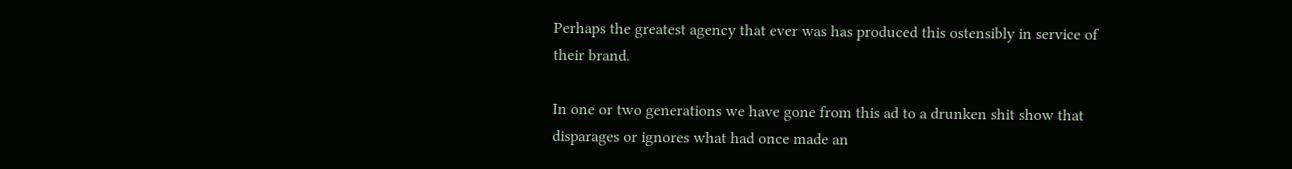Perhaps the greatest agency that ever was has produced this ostensibly in service of their brand.

In one or two generations we have gone from this ad to a drunken shit show that disparages or ignores what had once made an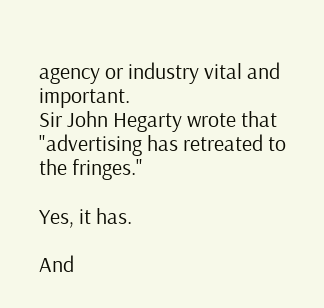agency or industry vital and important.
Sir John Hegarty wrote that "advertising has retreated to the fringes."

Yes, it has.

And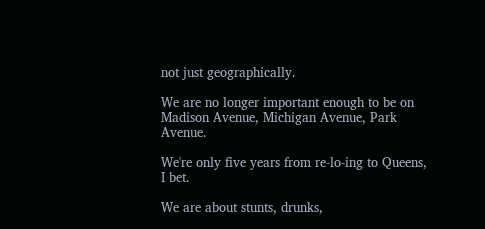not just geographically.

We are no longer important enough to be on Madison Avenue, Michigan Avenue, Park Avenue.

We're only five years from re-lo-ing to Queens, I bet.

We are about stunts, drunks,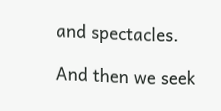and spectacles.

And then we seek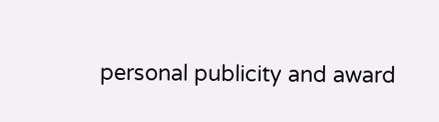personal publicity and award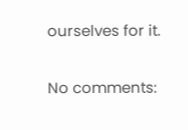ourselves for it.

No comments: